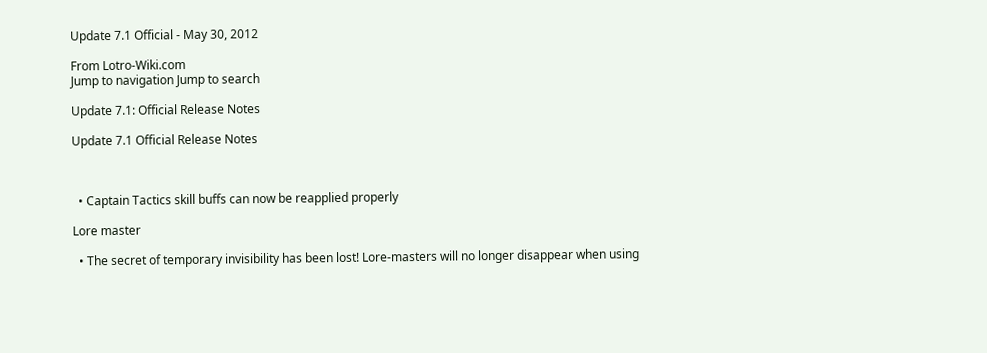Update 7.1 Official - May 30, 2012

From Lotro-Wiki.com
Jump to navigation Jump to search

Update 7.1: Official Release Notes

Update 7.1 Official Release Notes



  • Captain Tactics skill buffs can now be reapplied properly

Lore master

  • The secret of temporary invisibility has been lost! Lore-masters will no longer disappear when using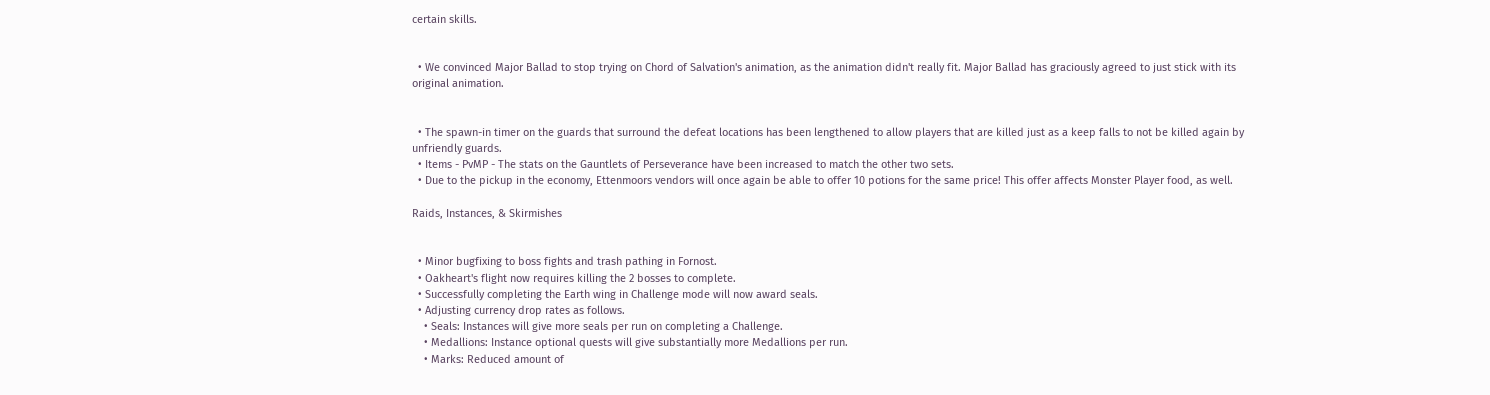certain skills.


  • We convinced Major Ballad to stop trying on Chord of Salvation's animation, as the animation didn't really fit. Major Ballad has graciously agreed to just stick with its original animation.


  • The spawn-in timer on the guards that surround the defeat locations has been lengthened to allow players that are killed just as a keep falls to not be killed again by unfriendly guards.
  • Items - PvMP - The stats on the Gauntlets of Perseverance have been increased to match the other two sets.
  • Due to the pickup in the economy, Ettenmoors vendors will once again be able to offer 10 potions for the same price! This offer affects Monster Player food, as well.

Raids, Instances, & Skirmishes


  • Minor bugfixing to boss fights and trash pathing in Fornost.
  • Oakheart's flight now requires killing the 2 bosses to complete.
  • Successfully completing the Earth wing in Challenge mode will now award seals.
  • Adjusting currency drop rates as follows.
    • Seals: Instances will give more seals per run on completing a Challenge.
    • Medallions: Instance optional quests will give substantially more Medallions per run.
    • Marks: Reduced amount of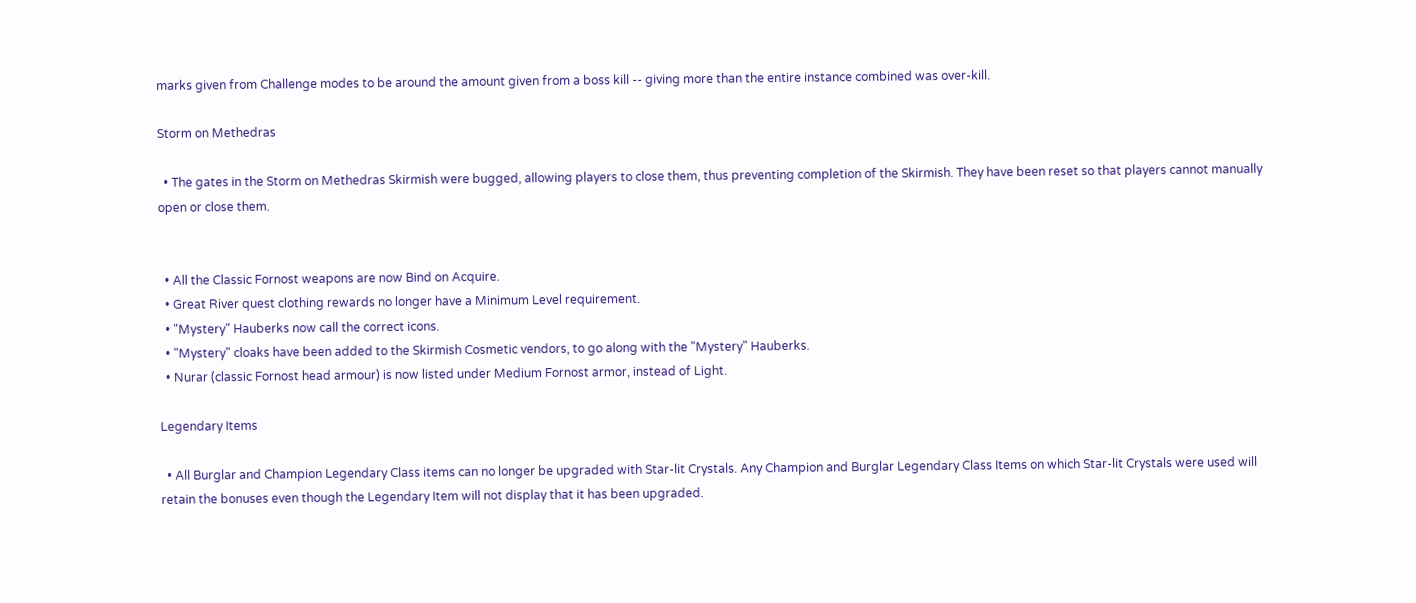marks given from Challenge modes to be around the amount given from a boss kill -- giving more than the entire instance combined was over-kill.

Storm on Methedras

  • The gates in the Storm on Methedras Skirmish were bugged, allowing players to close them, thus preventing completion of the Skirmish. They have been reset so that players cannot manually open or close them.


  • All the Classic Fornost weapons are now Bind on Acquire.
  • Great River quest clothing rewards no longer have a Minimum Level requirement.
  • "Mystery" Hauberks now call the correct icons.
  • "Mystery" cloaks have been added to the Skirmish Cosmetic vendors, to go along with the "Mystery" Hauberks.
  • Nurar (classic Fornost head armour) is now listed under Medium Fornost armor, instead of Light.

Legendary Items

  • All Burglar and Champion Legendary Class items can no longer be upgraded with Star-lit Crystals. Any Champion and Burglar Legendary Class Items on which Star-lit Crystals were used will retain the bonuses even though the Legendary Item will not display that it has been upgraded.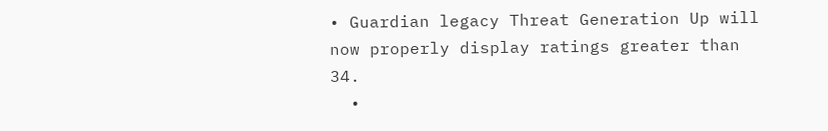• Guardian legacy Threat Generation Up will now properly display ratings greater than 34.
  •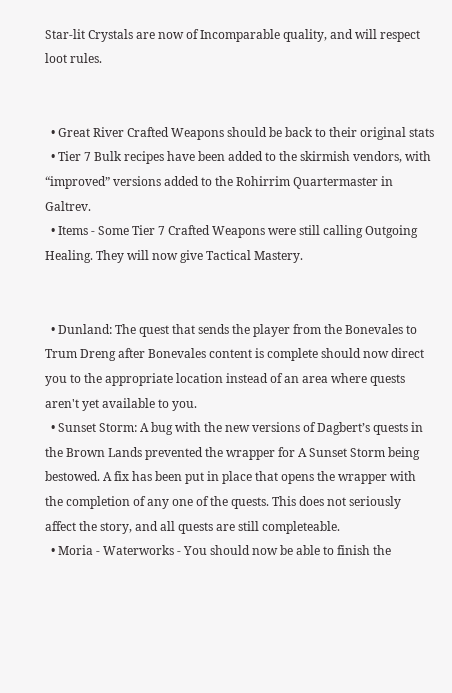Star-lit Crystals are now of Incomparable quality, and will respect loot rules.


  • Great River Crafted Weapons should be back to their original stats
  • Tier 7 Bulk recipes have been added to the skirmish vendors, with “improved” versions added to the Rohirrim Quartermaster in Galtrev.
  • Items - Some Tier 7 Crafted Weapons were still calling Outgoing Healing. They will now give Tactical Mastery.


  • Dunland: The quest that sends the player from the Bonevales to Trum Dreng after Bonevales content is complete should now direct you to the appropriate location instead of an area where quests aren't yet available to you.
  • Sunset Storm: A bug with the new versions of Dagbert’s quests in the Brown Lands prevented the wrapper for A Sunset Storm being bestowed. A fix has been put in place that opens the wrapper with the completion of any one of the quests. This does not seriously affect the story, and all quests are still completeable.
  • Moria - Waterworks - You should now be able to finish the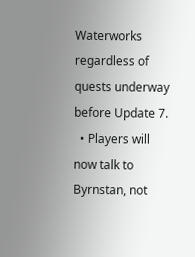Waterworks regardless of quests underway before Update 7.
  • Players will now talk to Byrnstan, not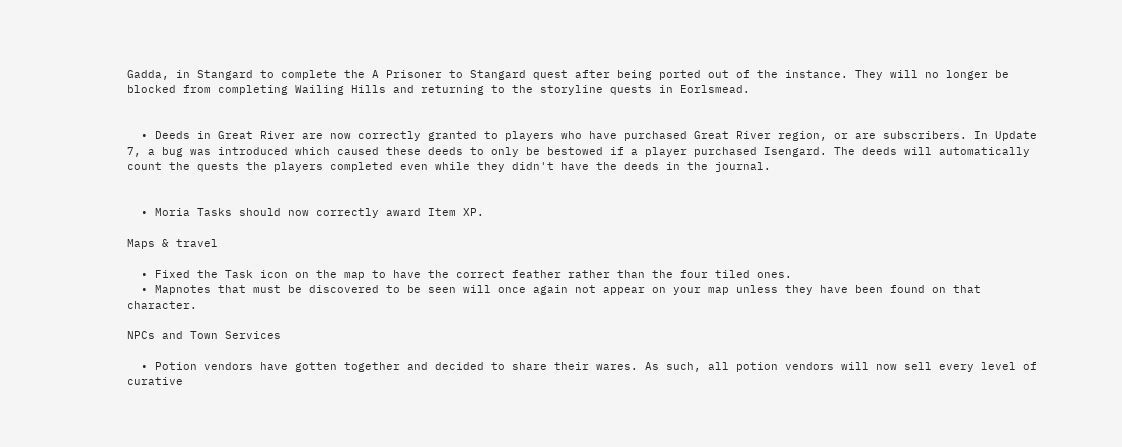Gadda, in Stangard to complete the A Prisoner to Stangard quest after being ported out of the instance. They will no longer be blocked from completing Wailing Hills and returning to the storyline quests in Eorlsmead.


  • Deeds in Great River are now correctly granted to players who have purchased Great River region, or are subscribers. In Update 7, a bug was introduced which caused these deeds to only be bestowed if a player purchased Isengard. The deeds will automatically count the quests the players completed even while they didn't have the deeds in the journal.


  • Moria Tasks should now correctly award Item XP.

Maps & travel

  • Fixed the Task icon on the map to have the correct feather rather than the four tiled ones.
  • Mapnotes that must be discovered to be seen will once again not appear on your map unless they have been found on that character.

NPCs and Town Services

  • Potion vendors have gotten together and decided to share their wares. As such, all potion vendors will now sell every level of curative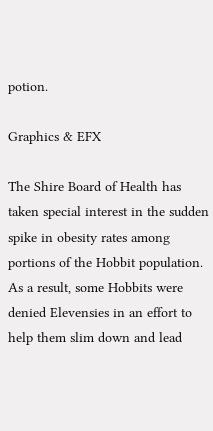potion.

Graphics & EFX

The Shire Board of Health has taken special interest in the sudden spike in obesity rates among portions of the Hobbit population. As a result, some Hobbits were denied Elevensies in an effort to help them slim down and lead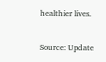healthier lives.

Source: Update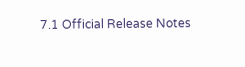7.1 Official Release Notes